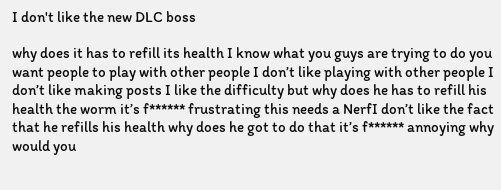I don't like the new DLC boss

why does it has to refill its health I know what you guys are trying to do you want people to play with other people I don’t like playing with other people I don’t like making posts I like the difficulty but why does he has to refill his health the worm it’s f****** frustrating this needs a NerfI don’t like the fact that he refills his health why does he got to do that it’s f****** annoying why would you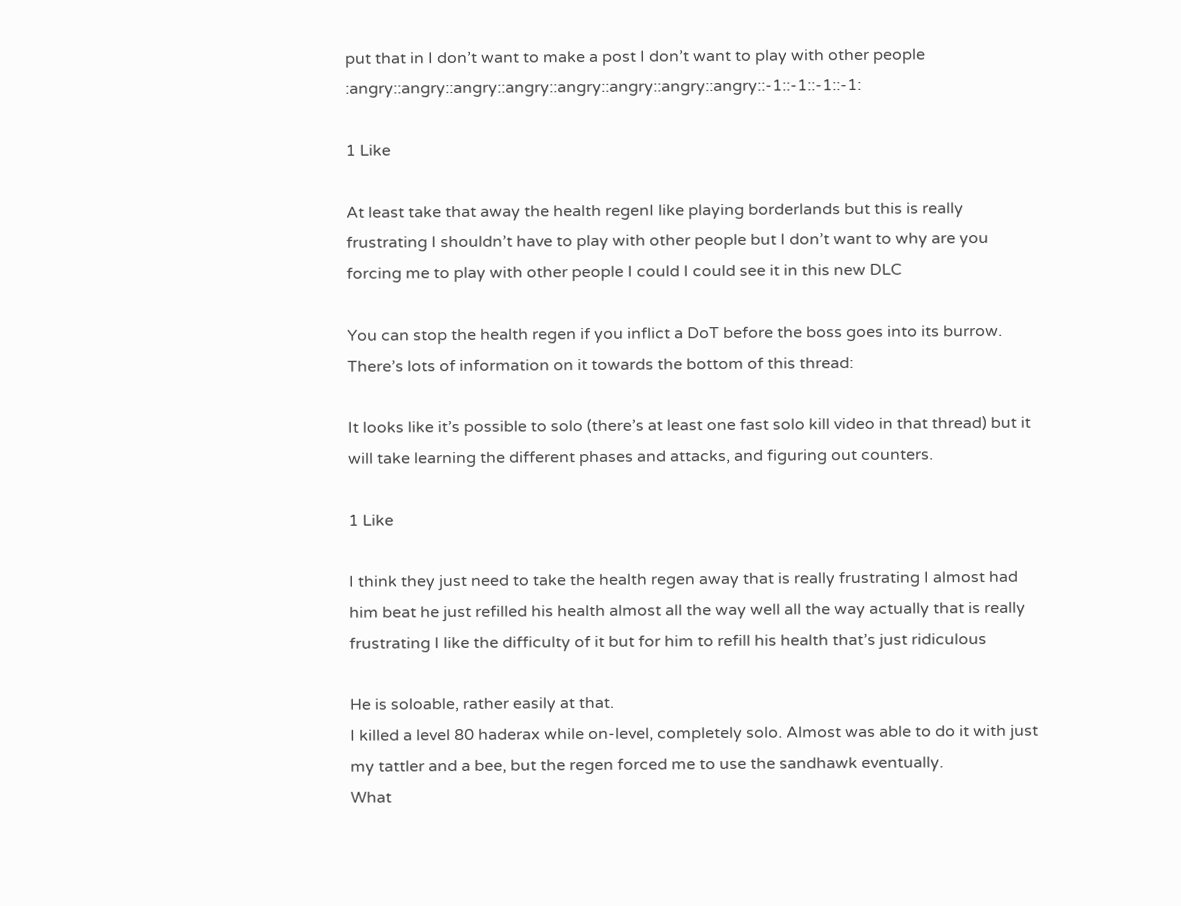put that in I don’t want to make a post I don’t want to play with other people :angry::angry::angry::angry::angry::angry::angry::angry::-1::-1::-1::-1:

1 Like

At least take that away the health regenI like playing borderlands but this is really frustrating I shouldn’t have to play with other people but I don’t want to why are you forcing me to play with other people I could I could see it in this new DLC

You can stop the health regen if you inflict a DoT before the boss goes into its burrow. There’s lots of information on it towards the bottom of this thread:

It looks like it’s possible to solo (there’s at least one fast solo kill video in that thread) but it will take learning the different phases and attacks, and figuring out counters.

1 Like

I think they just need to take the health regen away that is really frustrating I almost had him beat he just refilled his health almost all the way well all the way actually that is really frustrating I like the difficulty of it but for him to refill his health that’s just ridiculous

He is soloable, rather easily at that.
I killed a level 80 haderax while on-level, completely solo. Almost was able to do it with just my tattler and a bee, but the regen forced me to use the sandhawk eventually.
What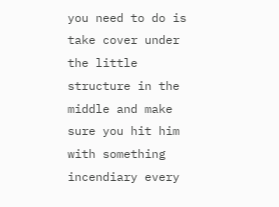you need to do is take cover under the little structure in the middle and make sure you hit him with something incendiary every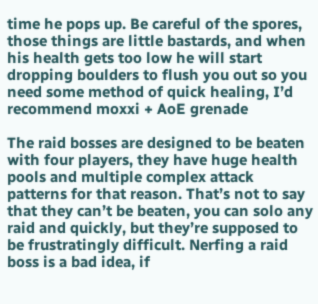time he pops up. Be careful of the spores, those things are little bastards, and when his health gets too low he will start dropping boulders to flush you out so you need some method of quick healing, I’d recommend moxxi + AoE grenade

The raid bosses are designed to be beaten with four players, they have huge health pools and multiple complex attack patterns for that reason. That’s not to say that they can’t be beaten, you can solo any raid and quickly, but they’re supposed to be frustratingly difficult. Nerfing a raid boss is a bad idea, if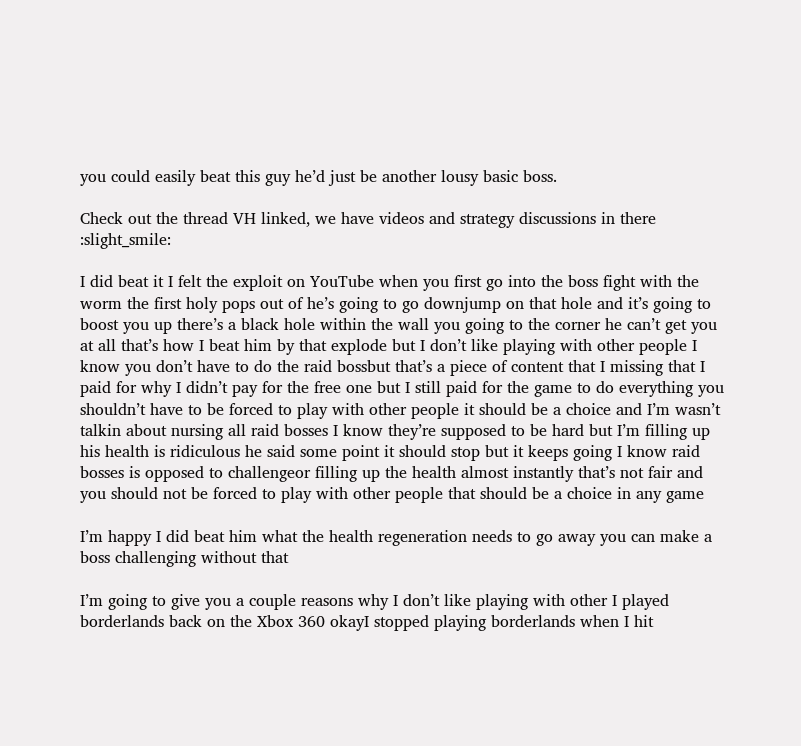you could easily beat this guy he’d just be another lousy basic boss.

Check out the thread VH linked, we have videos and strategy discussions in there :slight_smile:

I did beat it I felt the exploit on YouTube when you first go into the boss fight with the worm the first holy pops out of he’s going to go downjump on that hole and it’s going to boost you up there’s a black hole within the wall you going to the corner he can’t get you at all that’s how I beat him by that explode but I don’t like playing with other people I know you don’t have to do the raid bossbut that’s a piece of content that I missing that I paid for why I didn’t pay for the free one but I still paid for the game to do everything you shouldn’t have to be forced to play with other people it should be a choice and I’m wasn’t talkin about nursing all raid bosses I know they’re supposed to be hard but I’m filling up his health is ridiculous he said some point it should stop but it keeps going I know raid bosses is opposed to challengeor filling up the health almost instantly that’s not fair and you should not be forced to play with other people that should be a choice in any game

I’m happy I did beat him what the health regeneration needs to go away you can make a boss challenging without that

I’m going to give you a couple reasons why I don’t like playing with other I played borderlands back on the Xbox 360 okayI stopped playing borderlands when I hit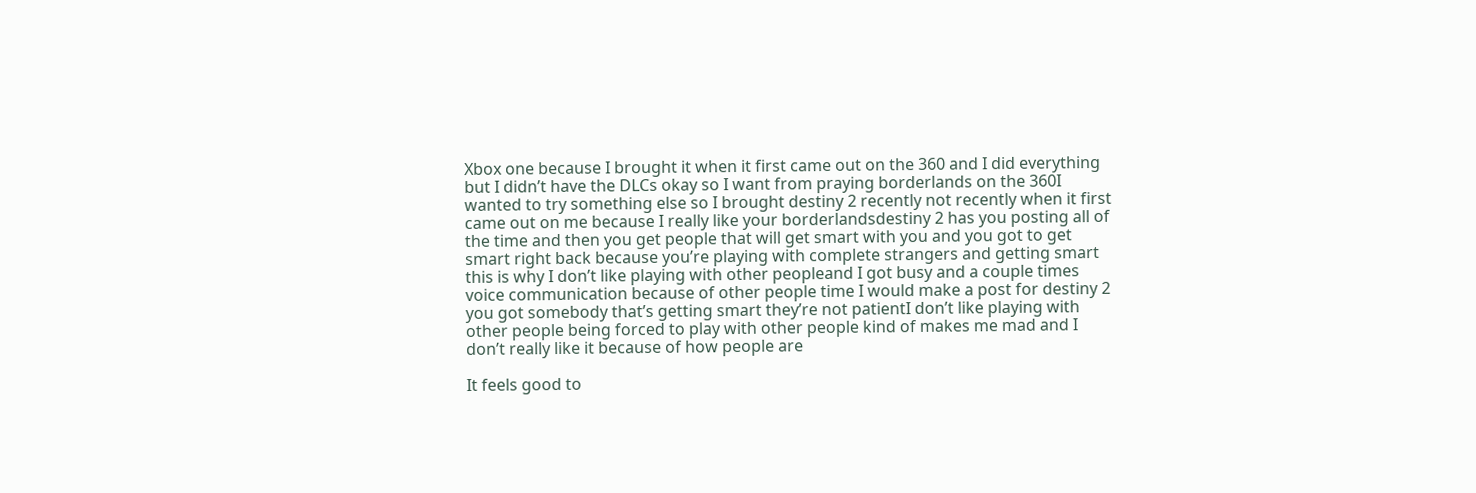Xbox one because I brought it when it first came out on the 360 and I did everything but I didn’t have the DLCs okay so I want from praying borderlands on the 360I wanted to try something else so I brought destiny 2 recently not recently when it first came out on me because I really like your borderlandsdestiny 2 has you posting all of the time and then you get people that will get smart with you and you got to get smart right back because you’re playing with complete strangers and getting smart this is why I don’t like playing with other peopleand I got busy and a couple times voice communication because of other people time I would make a post for destiny 2 you got somebody that’s getting smart they’re not patientI don’t like playing with other people being forced to play with other people kind of makes me mad and I don’t really like it because of how people are

It feels good to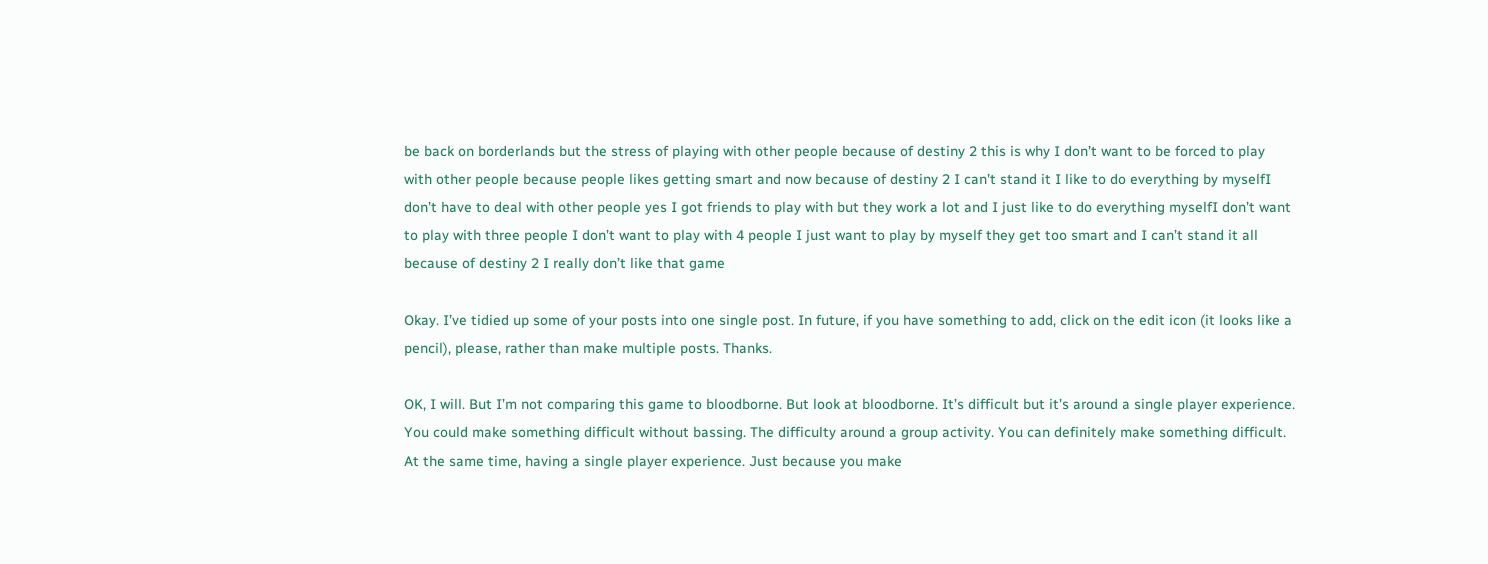be back on borderlands but the stress of playing with other people because of destiny 2 this is why I don’t want to be forced to play with other people because people likes getting smart and now because of destiny 2 I can’t stand it I like to do everything by myselfI don’t have to deal with other people yes I got friends to play with but they work a lot and I just like to do everything myselfI don’t want to play with three people I don’t want to play with 4 people I just want to play by myself they get too smart and I can’t stand it all because of destiny 2 I really don’t like that game

Okay. I’ve tidied up some of your posts into one single post. In future, if you have something to add, click on the edit icon (it looks like a pencil), please, rather than make multiple posts. Thanks.

OK, I will. But I’m not comparing this game to bloodborne. But look at bloodborne. It’s difficult but it’s around a single player experience. You could make something difficult without bassing. The difficulty around a group activity. You can definitely make something difficult. At the same time, having a single player experience. Just because you make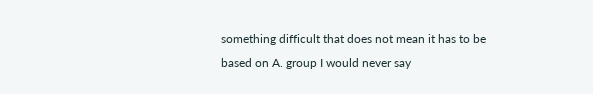something difficult that does not mean it has to be based on A. group I would never say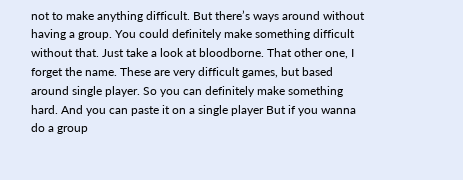not to make anything difficult. But there’s ways around without having a group. You could definitely make something difficult without that. Just take a look at bloodborne. That other one, I forget the name. These are very difficult games, but based around single player. So you can definitely make something hard. And you can paste it on a single player But if you wanna do a group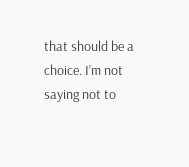that should be a choice. I’m not saying not to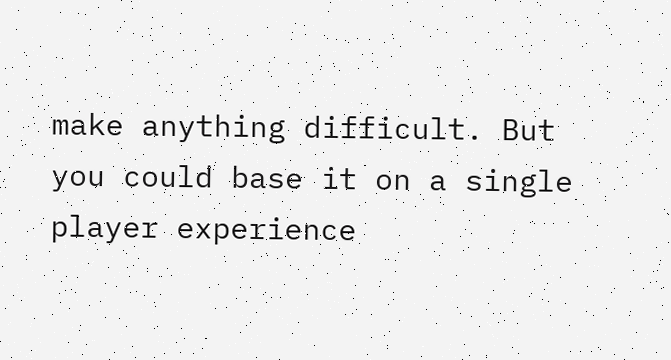make anything difficult. But you could base it on a single player experience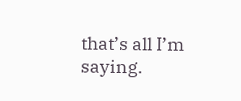that’s all I’m saying.